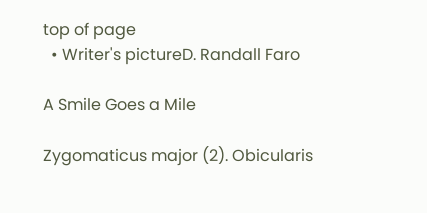top of page
  • Writer's pictureD. Randall Faro

A Smile Goes a Mile

Zygomaticus major (2). Obicularis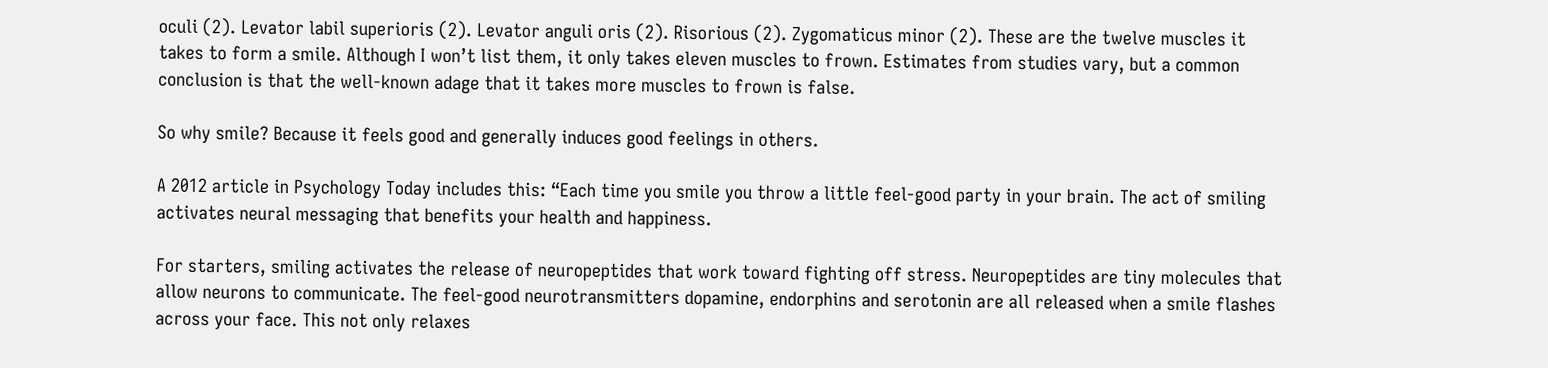oculi (2). Levator labil superioris (2). Levator anguli oris (2). Risorious (2). Zygomaticus minor (2). These are the twelve muscles it takes to form a smile. Although I won’t list them, it only takes eleven muscles to frown. Estimates from studies vary, but a common conclusion is that the well-known adage that it takes more muscles to frown is false.

So why smile? Because it feels good and generally induces good feelings in others.

A 2012 article in Psychology Today includes this: “Each time you smile you throw a little feel-good party in your brain. The act of smiling activates neural messaging that benefits your health and happiness.

For starters, smiling activates the release of neuropeptides that work toward fighting off stress. Neuropeptides are tiny molecules that allow neurons to communicate. The feel-good neurotransmitters dopamine, endorphins and serotonin are all released when a smile flashes across your face. This not only relaxes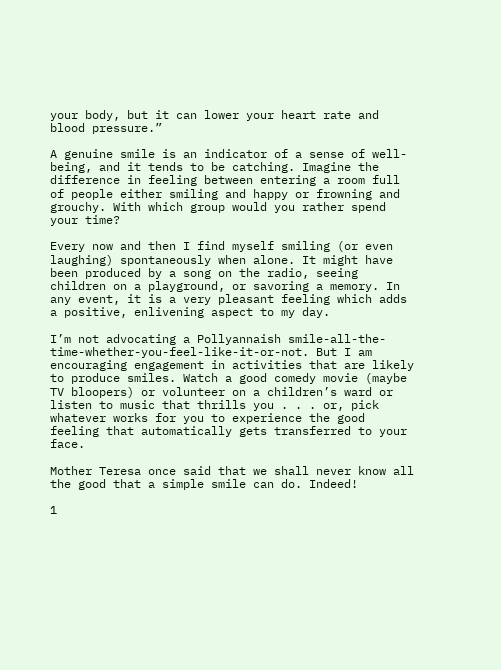your body, but it can lower your heart rate and blood pressure.”

A genuine smile is an indicator of a sense of well-being, and it tends to be catching. Imagine the difference in feeling between entering a room full of people either smiling and happy or frowning and grouchy. With which group would you rather spend your time?

Every now and then I find myself smiling (or even laughing) spontaneously when alone. It might have been produced by a song on the radio, seeing children on a playground, or savoring a memory. In any event, it is a very pleasant feeling which adds a positive, enlivening aspect to my day.

I’m not advocating a Pollyannaish smile-all-the-time-whether-you-feel-like-it-or-not. But I am encouraging engagement in activities that are likely to produce smiles. Watch a good comedy movie (maybe TV bloopers) or volunteer on a children’s ward or listen to music that thrills you . . . or, pick whatever works for you to experience the good feeling that automatically gets transferred to your face.

Mother Teresa once said that we shall never know all the good that a simple smile can do. Indeed!

1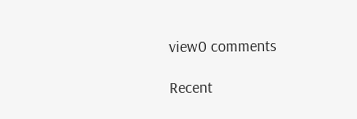view0 comments

Recent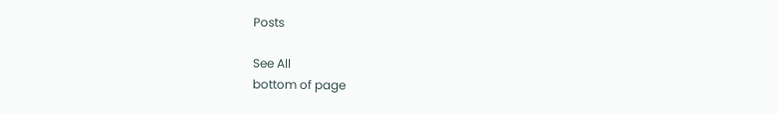Posts

See All
bottom of page